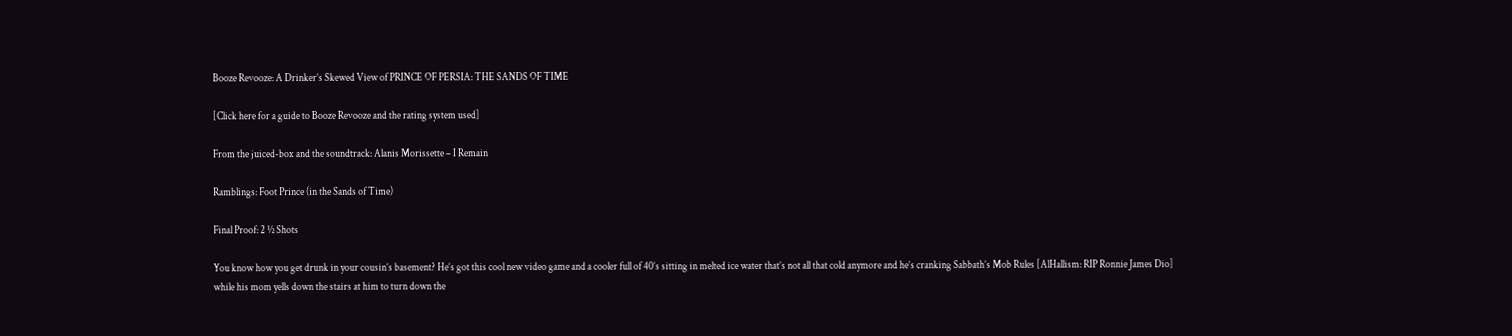Booze Revooze: A Drinker’s Skewed View of PRINCE OF PERSIA: THE SANDS OF TIME

[Click here for a guide to Booze Revooze and the rating system used]

From the juiced-box and the soundtrack: Alanis Morissette – I Remain

Ramblings: Foot Prince (in the Sands of Time)

Final Proof: 2 ½ Shots

You know how you get drunk in your cousin’s basement? He’s got this cool new video game and a cooler full of 40’s sitting in melted ice water that’s not all that cold anymore and he’s cranking Sabbath’s Mob Rules [AlHallism: RIP Ronnie James Dio] while his mom yells down the stairs at him to turn down the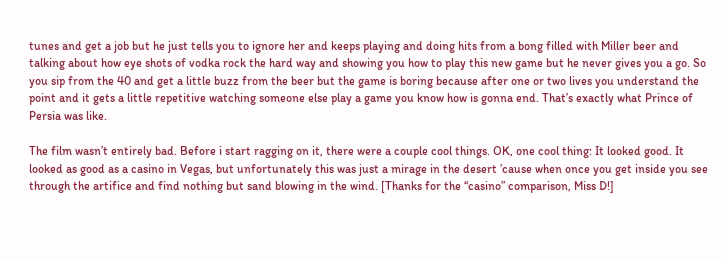tunes and get a job but he just tells you to ignore her and keeps playing and doing hits from a bong filled with Miller beer and talking about how eye shots of vodka rock the hard way and showing you how to play this new game but he never gives you a go. So you sip from the 40 and get a little buzz from the beer but the game is boring because after one or two lives you understand the point and it gets a little repetitive watching someone else play a game you know how is gonna end. That’s exactly what Prince of Persia was like.

The film wasn’t entirely bad. Before i start ragging on it, there were a couple cool things. OK, one cool thing: It looked good. It looked as good as a casino in Vegas, but unfortunately this was just a mirage in the desert ’cause when once you get inside you see through the artifice and find nothing but sand blowing in the wind. [Thanks for the “casino” comparison, Miss D!]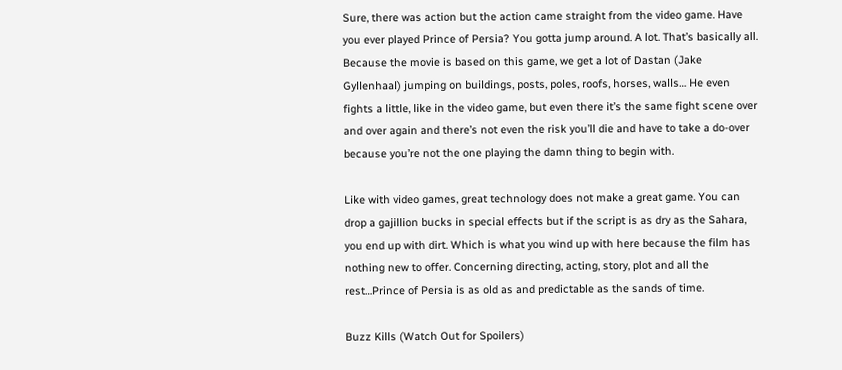Sure, there was action but the action came straight from the video game. Have you ever played Prince of Persia? You gotta jump around. A lot. That’s basically all. Because the movie is based on this game, we get a lot of Dastan (Jake Gyllenhaal) jumping on buildings, posts, poles, roofs, horses, walls… He even fights a little, like in the video game, but even there it’s the same fight scene over and over again and there’s not even the risk you’ll die and have to take a do-over because you’re not the one playing the damn thing to begin with.

Like with video games, great technology does not make a great game. You can drop a gajillion bucks in special effects but if the script is as dry as the Sahara, you end up with dirt. Which is what you wind up with here because the film has nothing new to offer. Concerning directing, acting, story, plot and all the rest…Prince of Persia is as old as and predictable as the sands of time.

Buzz Kills (Watch Out for Spoilers)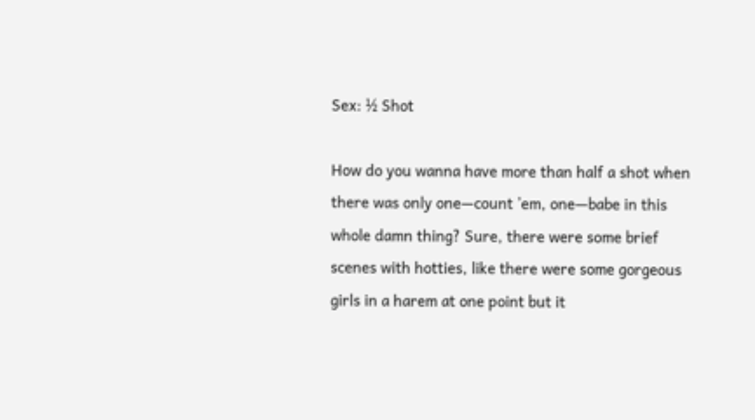Sex: ½ Shot

How do you wanna have more than half a shot when there was only one—count ’em, one—babe in this whole damn thing? Sure, there were some brief scenes with hotties, like there were some gorgeous girls in a harem at one point but it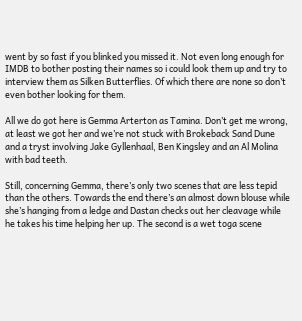went by so fast if you blinked you missed it. Not even long enough for IMDB to bother posting their names so i could look them up and try to interview them as Silken Butterflies. Of which there are none so don’t even bother looking for them.

All we do got here is Gemma Arterton as Tamina. Don’t get me wrong, at least we got her and we’re not stuck with Brokeback Sand Dune and a tryst involving Jake Gyllenhaal, Ben Kingsley and an Al Molina with bad teeth.

Still, concerning Gemma, there’s only two scenes that are less tepid than the others. Towards the end there’s an almost down blouse while she’s hanging from a ledge and Dastan checks out her cleavage while he takes his time helping her up. The second is a wet toga scene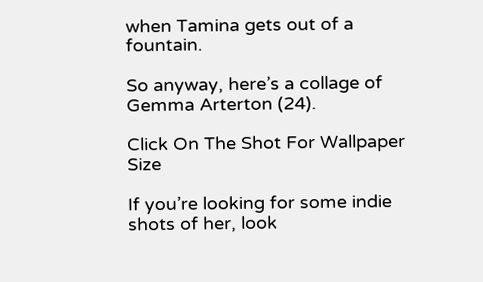when Tamina gets out of a fountain.

So anyway, here’s a collage of Gemma Arterton (24).

Click On The Shot For Wallpaper Size

If you’re looking for some indie shots of her, look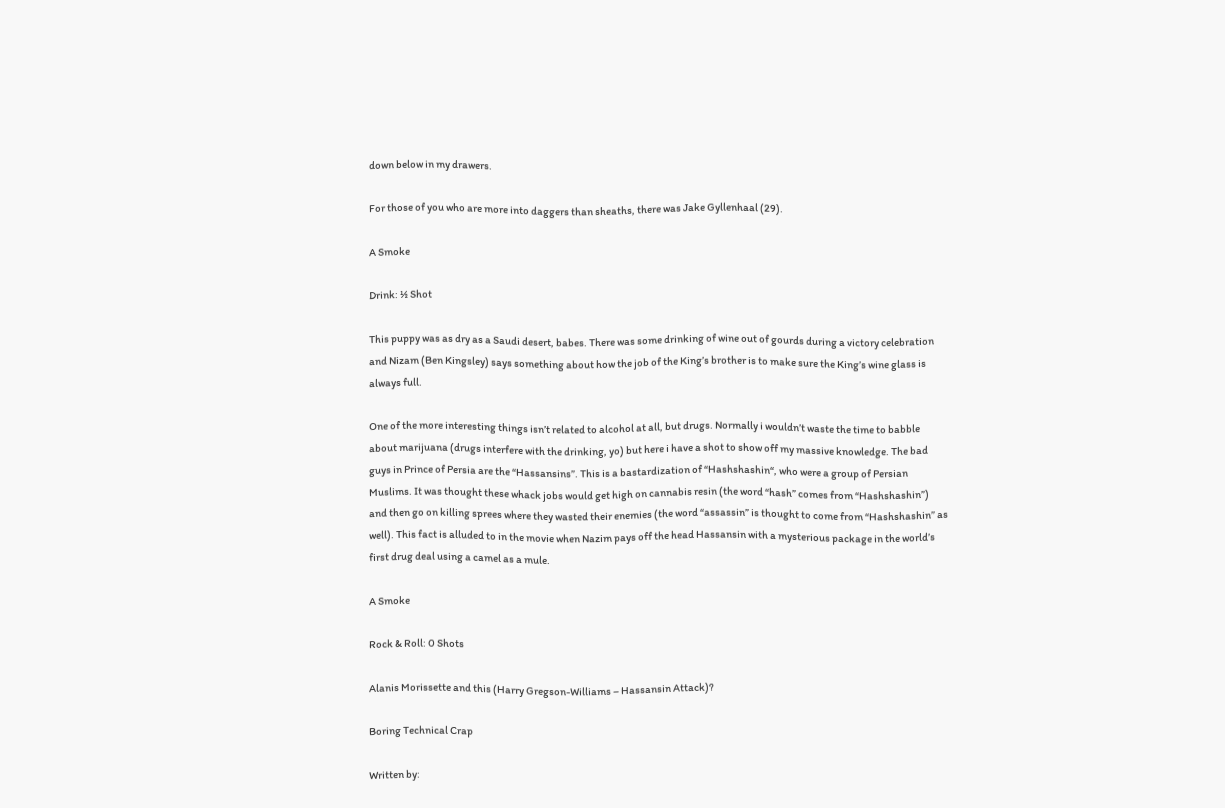down below in my drawers.

For those of you who are more into daggers than sheaths, there was Jake Gyllenhaal (29).

A Smoke

Drink: ½ Shot

This puppy was as dry as a Saudi desert, babes. There was some drinking of wine out of gourds during a victory celebration and Nizam (Ben Kingsley) says something about how the job of the King’s brother is to make sure the King’s wine glass is always full.

One of the more interesting things isn’t related to alcohol at all, but drugs. Normally i wouldn’t waste the time to babble about marijuana (drugs interfere with the drinking, yo) but here i have a shot to show off my massive knowledge. The bad guys in Prince of Persia are the “Hassansins”. This is a bastardization of “Hashshashin“, who were a group of Persian Muslims. It was thought these whack jobs would get high on cannabis resin (the word “hash” comes from “Hashshashin”) and then go on killing sprees where they wasted their enemies (the word “assassin” is thought to come from “Hashshashin” as well). This fact is alluded to in the movie when Nazim pays off the head Hassansin with a mysterious package in the world’s first drug deal using a camel as a mule.

A Smoke

Rock & Roll: 0 Shots

Alanis Morissette and this (Harry Gregson-Williams – Hassansin Attack)?

Boring Technical Crap

Written by: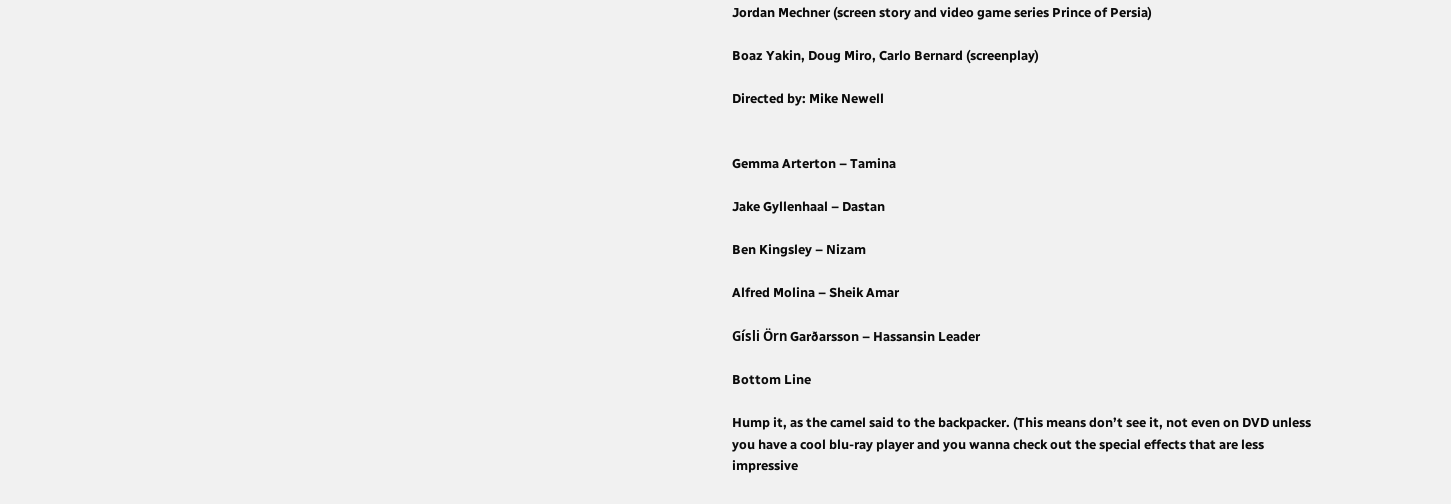Jordan Mechner (screen story and video game series Prince of Persia)

Boaz Yakin, Doug Miro, Carlo Bernard (screenplay)

Directed by: Mike Newell


Gemma Arterton – Tamina

Jake Gyllenhaal – Dastan

Ben Kingsley – Nizam

Alfred Molina – Sheik Amar

Gísli Örn Garðarsson – Hassansin Leader

Bottom Line

Hump it, as the camel said to the backpacker. (This means don’t see it, not even on DVD unless you have a cool blu-ray player and you wanna check out the special effects that are less impressive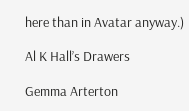here than in Avatar anyway.)

Al K Hall’s Drawers

Gemma Arterton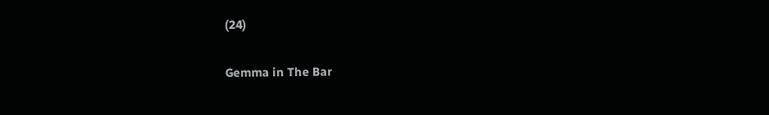(24)

Gemma in The Bar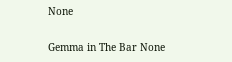None

Gemma in The Bar None